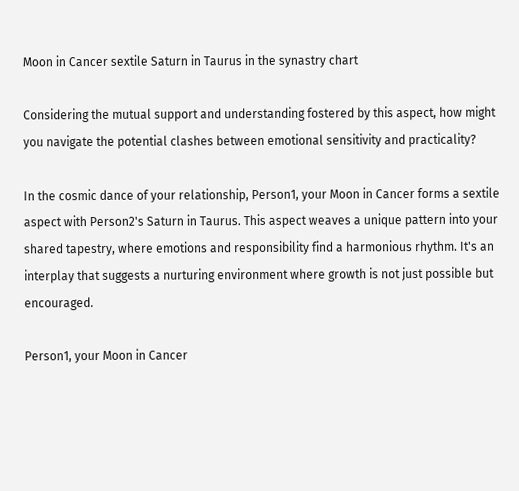Moon in Cancer sextile Saturn in Taurus in the synastry chart

Considering the mutual support and understanding fostered by this aspect, how might you navigate the potential clashes between emotional sensitivity and practicality?

In the cosmic dance of your relationship, Person1, your Moon in Cancer forms a sextile aspect with Person2's Saturn in Taurus. This aspect weaves a unique pattern into your shared tapestry, where emotions and responsibility find a harmonious rhythm. It's an interplay that suggests a nurturing environment where growth is not just possible but encouraged.

Person1, your Moon in Cancer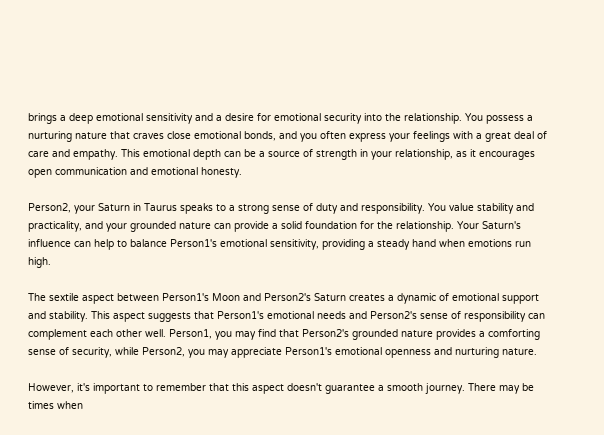brings a deep emotional sensitivity and a desire for emotional security into the relationship. You possess a nurturing nature that craves close emotional bonds, and you often express your feelings with a great deal of care and empathy. This emotional depth can be a source of strength in your relationship, as it encourages open communication and emotional honesty.

Person2, your Saturn in Taurus speaks to a strong sense of duty and responsibility. You value stability and practicality, and your grounded nature can provide a solid foundation for the relationship. Your Saturn's influence can help to balance Person1's emotional sensitivity, providing a steady hand when emotions run high.

The sextile aspect between Person1's Moon and Person2's Saturn creates a dynamic of emotional support and stability. This aspect suggests that Person1's emotional needs and Person2's sense of responsibility can complement each other well. Person1, you may find that Person2's grounded nature provides a comforting sense of security, while Person2, you may appreciate Person1's emotional openness and nurturing nature.

However, it's important to remember that this aspect doesn't guarantee a smooth journey. There may be times when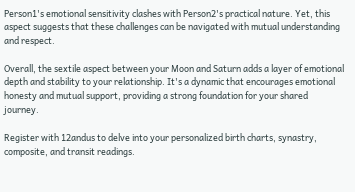Person1's emotional sensitivity clashes with Person2's practical nature. Yet, this aspect suggests that these challenges can be navigated with mutual understanding and respect.

Overall, the sextile aspect between your Moon and Saturn adds a layer of emotional depth and stability to your relationship. It's a dynamic that encourages emotional honesty and mutual support, providing a strong foundation for your shared journey.

Register with 12andus to delve into your personalized birth charts, synastry, composite, and transit readings.